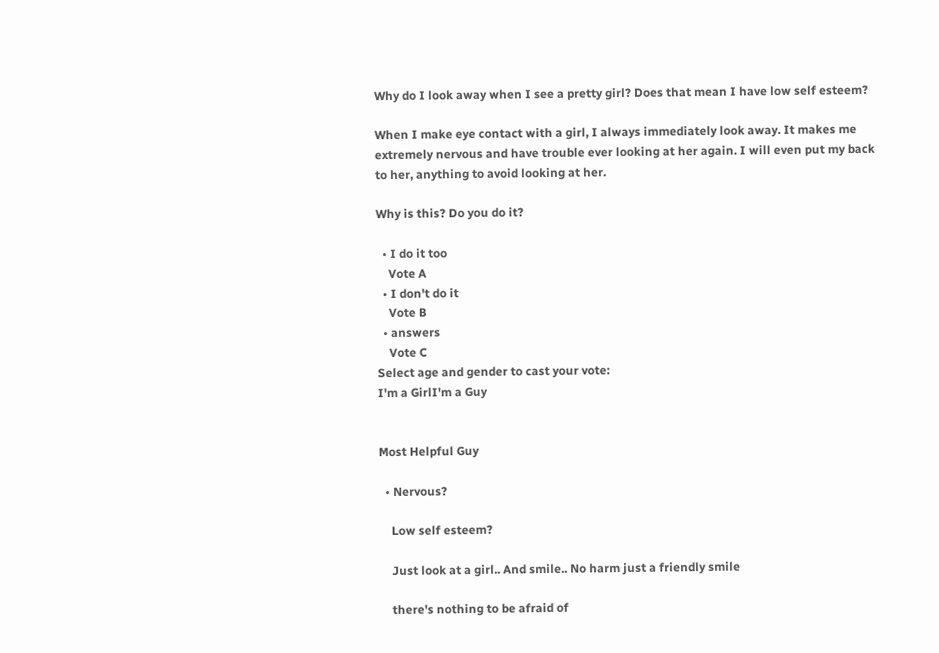Why do I look away when I see a pretty girl? Does that mean I have low self esteem?

When I make eye contact with a girl, I always immediately look away. It makes me extremely nervous and have trouble ever looking at her again. I will even put my back to her, anything to avoid looking at her.

Why is this? Do you do it?

  • I do it too
    Vote A
  • I don't do it
    Vote B
  • answers
    Vote C
Select age and gender to cast your vote:
I'm a GirlI'm a Guy


Most Helpful Guy

  • Nervous?

    Low self esteem?

    Just look at a girl.. And smile.. No harm just a friendly smile

    there's nothing to be afraid of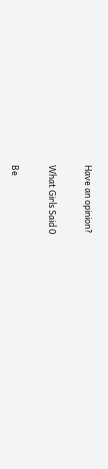Have an opinion?

What Girls Said 0

Be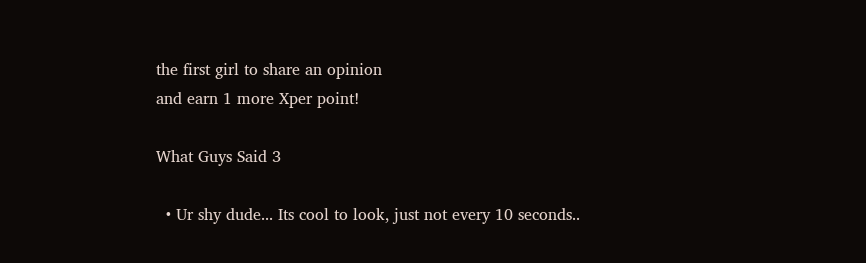the first girl to share an opinion
and earn 1 more Xper point!

What Guys Said 3

  • Ur shy dude... Its cool to look, just not every 10 seconds..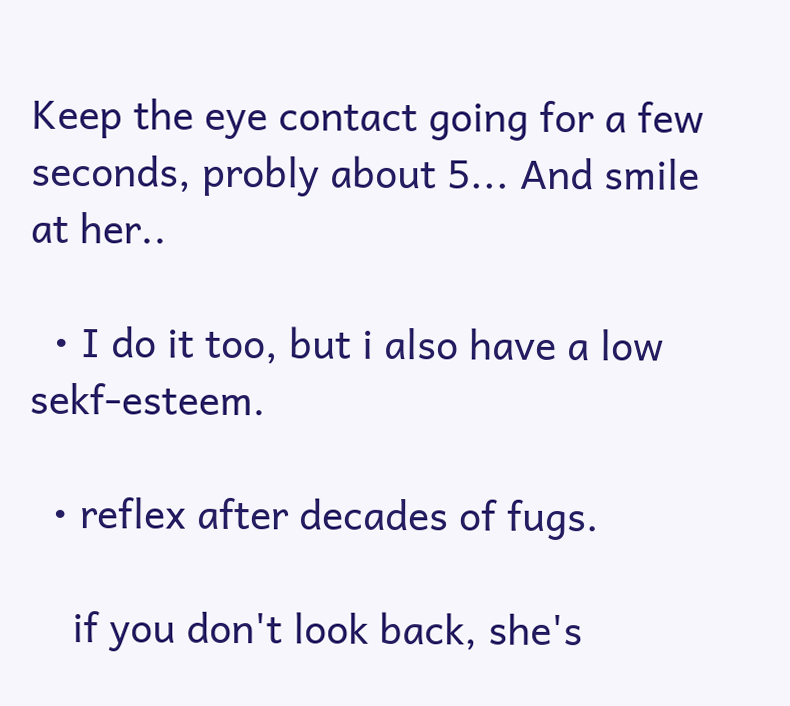Keep the eye contact going for a few seconds, probly about 5... And smile at her..

  • I do it too, but i also have a low sekf-esteem.

  • reflex after decades of fugs.

    if you don't look back, she's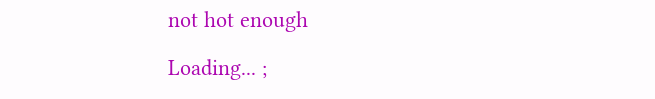not hot enough

Loading... ;